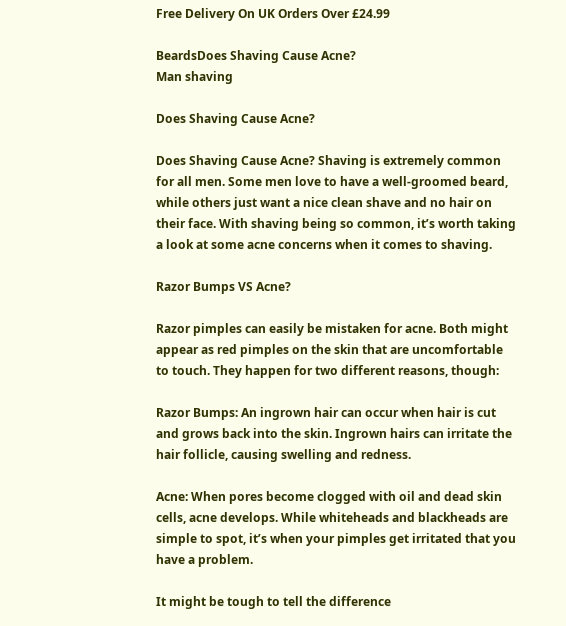Free Delivery On UK Orders Over £24.99

BeardsDoes Shaving Cause Acne?
Man shaving

Does Shaving Cause Acne?

Does Shaving Cause Acne? Shaving is extremely common for all men. Some men love to have a well-groomed beard, while others just want a nice clean shave and no hair on their face. With shaving being so common, it’s worth taking a look at some acne concerns when it comes to shaving.

Razor Bumps VS Acne?

Razor pimples can easily be mistaken for acne. Both might appear as red pimples on the skin that are uncomfortable to touch. They happen for two different reasons, though:

Razor Bumps: An ingrown hair can occur when hair is cut and grows back into the skin. Ingrown hairs can irritate the hair follicle, causing swelling and redness.

Acne: When pores become clogged with oil and dead skin cells, acne develops. While whiteheads and blackheads are simple to spot, it’s when your pimples get irritated that you have a problem.

It might be tough to tell the difference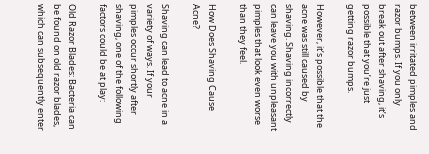between irritated pimples and razor bumps. If you only break out after shaving, it’s possible that you’re just getting razor bumps.

However, it’s possible that the acne was still caused by shaving. Shaving incorrectly can leave you with unpleasant pimples that look even worse than they feel.

How Does Shaving Cause Acne?

Shaving can lead to acne in a variety of ways. If your pimples occur shortly after shaving, one of the following factors could be at play:

Old Razor Blades: Bacteria can be found on old razor blades, which can subsequently enter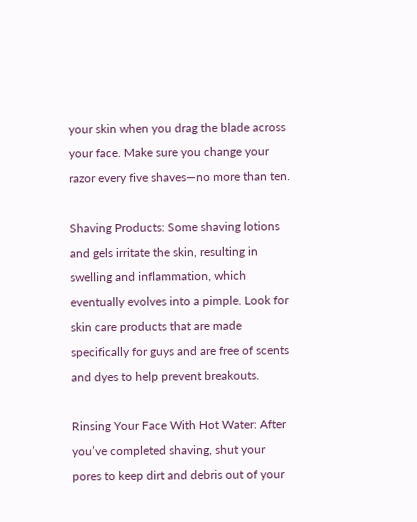your skin when you drag the blade across your face. Make sure you change your razor every five shaves—no more than ten.

Shaving Products: Some shaving lotions and gels irritate the skin, resulting in swelling and inflammation, which eventually evolves into a pimple. Look for skin care products that are made specifically for guys and are free of scents and dyes to help prevent breakouts.

Rinsing Your Face With Hot Water: After you’ve completed shaving, shut your pores to keep dirt and debris out of your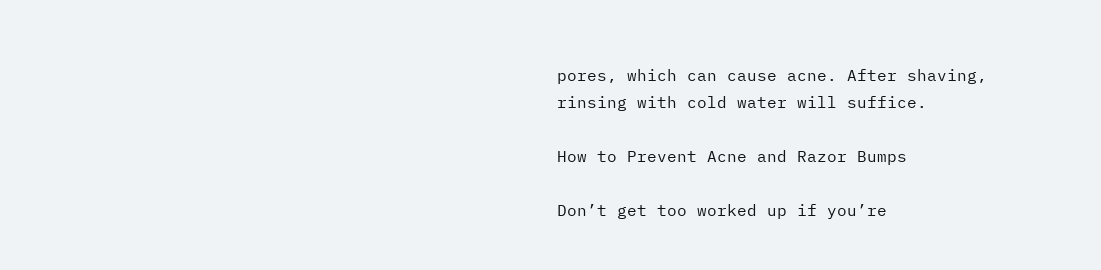pores, which can cause acne. After shaving, rinsing with cold water will suffice.

How to Prevent Acne and Razor Bumps

Don’t get too worked up if you’re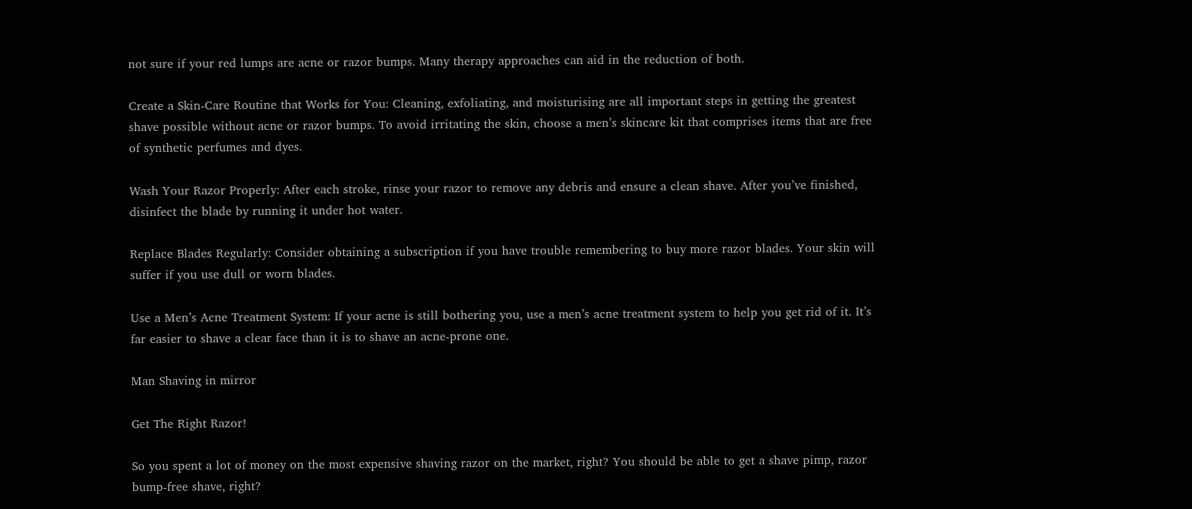not sure if your red lumps are acne or razor bumps. Many therapy approaches can aid in the reduction of both.

Create a Skin-Care Routine that Works for You: Cleaning, exfoliating, and moisturising are all important steps in getting the greatest shave possible without acne or razor bumps. To avoid irritating the skin, choose a men’s skincare kit that comprises items that are free of synthetic perfumes and dyes.

Wash Your Razor Properly: After each stroke, rinse your razor to remove any debris and ensure a clean shave. After you’ve finished, disinfect the blade by running it under hot water.

Replace Blades Regularly: Consider obtaining a subscription if you have trouble remembering to buy more razor blades. Your skin will suffer if you use dull or worn blades.

Use a Men’s Acne Treatment System: If your acne is still bothering you, use a men’s acne treatment system to help you get rid of it. It’s far easier to shave a clear face than it is to shave an acne-prone one.

Man Shaving in mirror

Get The Right Razor!

So you spent a lot of money on the most expensive shaving razor on the market, right? You should be able to get a shave pimp, razor bump-free shave, right?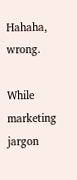Hahaha, wrong.

While marketing jargon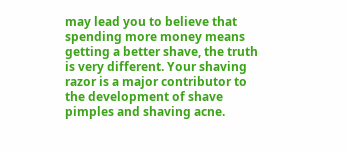may lead you to believe that spending more money means getting a better shave, the truth is very different. Your shaving razor is a major contributor to the development of shave pimples and shaving acne.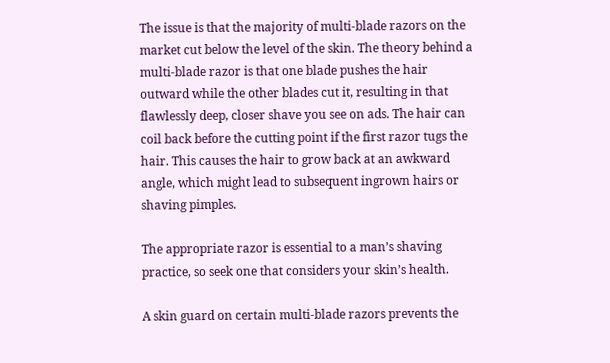The issue is that the majority of multi-blade razors on the market cut below the level of the skin. The theory behind a multi-blade razor is that one blade pushes the hair outward while the other blades cut it, resulting in that flawlessly deep, closer shave you see on ads. The hair can coil back before the cutting point if the first razor tugs the hair. This causes the hair to grow back at an awkward angle, which might lead to subsequent ingrown hairs or shaving pimples.

The appropriate razor is essential to a man’s shaving practice, so seek one that considers your skin’s health.

A skin guard on certain multi-blade razors prevents the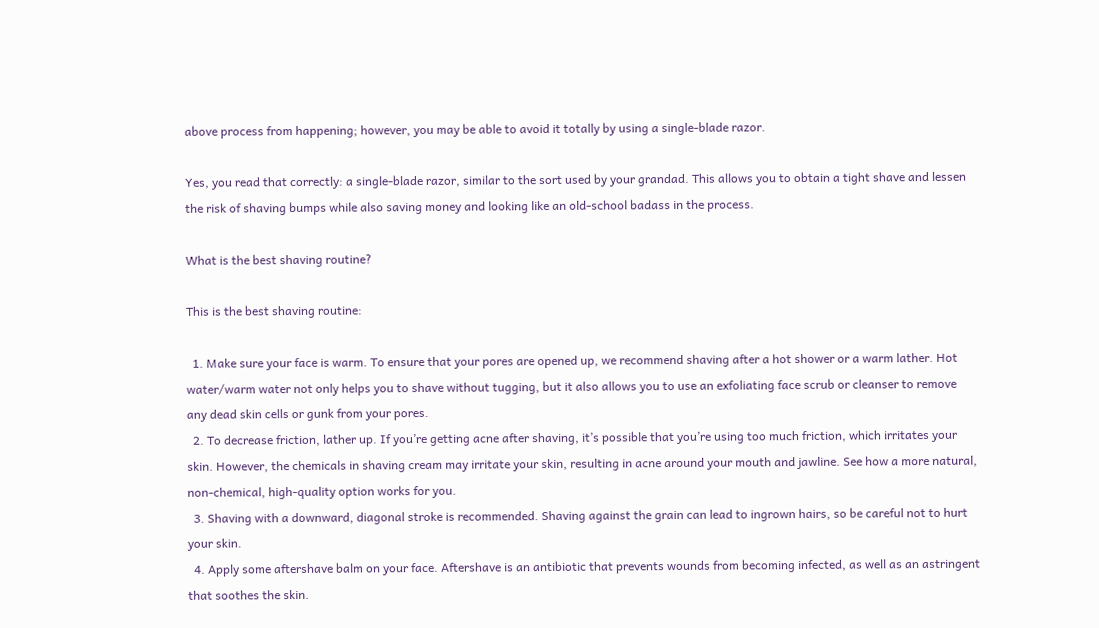above process from happening; however, you may be able to avoid it totally by using a single-blade razor.

Yes, you read that correctly: a single-blade razor, similar to the sort used by your grandad. This allows you to obtain a tight shave and lessen the risk of shaving bumps while also saving money and looking like an old-school badass in the process.

What is the best shaving routine?

This is the best shaving routine:

  1. Make sure your face is warm. To ensure that your pores are opened up, we recommend shaving after a hot shower or a warm lather. Hot water/warm water not only helps you to shave without tugging, but it also allows you to use an exfoliating face scrub or cleanser to remove any dead skin cells or gunk from your pores.
  2. To decrease friction, lather up. If you’re getting acne after shaving, it’s possible that you’re using too much friction, which irritates your skin. However, the chemicals in shaving cream may irritate your skin, resulting in acne around your mouth and jawline. See how a more natural, non-chemical, high-quality option works for you.
  3. Shaving with a downward, diagonal stroke is recommended. Shaving against the grain can lead to ingrown hairs, so be careful not to hurt your skin.
  4. Apply some aftershave balm on your face. Aftershave is an antibiotic that prevents wounds from becoming infected, as well as an astringent that soothes the skin.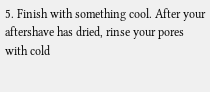5. Finish with something cool. After your aftershave has dried, rinse your pores with cold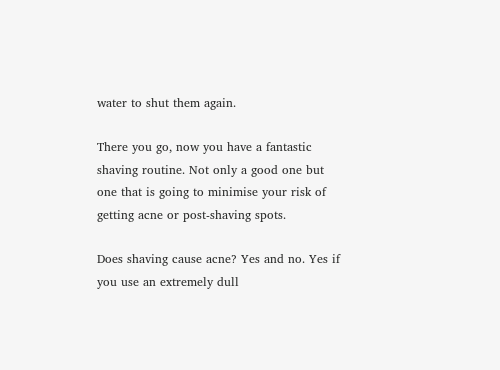water to shut them again.

There you go, now you have a fantastic shaving routine. Not only a good one but one that is going to minimise your risk of getting acne or post-shaving spots.

Does shaving cause acne? Yes and no. Yes if you use an extremely dull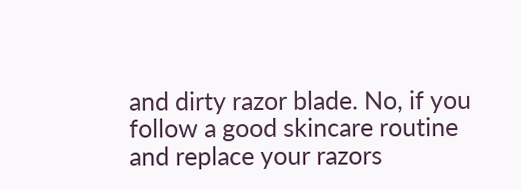and dirty razor blade. No, if you follow a good skincare routine and replace your razors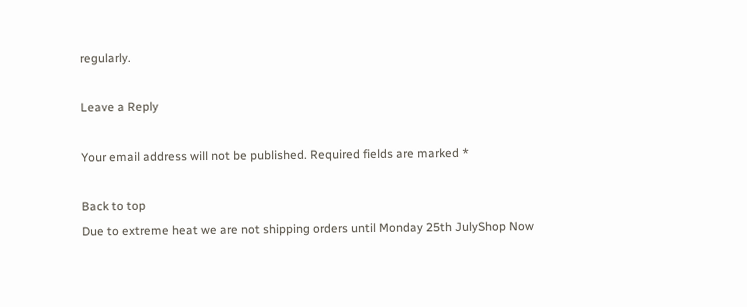regularly.

Leave a Reply

Your email address will not be published. Required fields are marked *

Back to top
Due to extreme heat we are not shipping orders until Monday 25th JulyShop Now